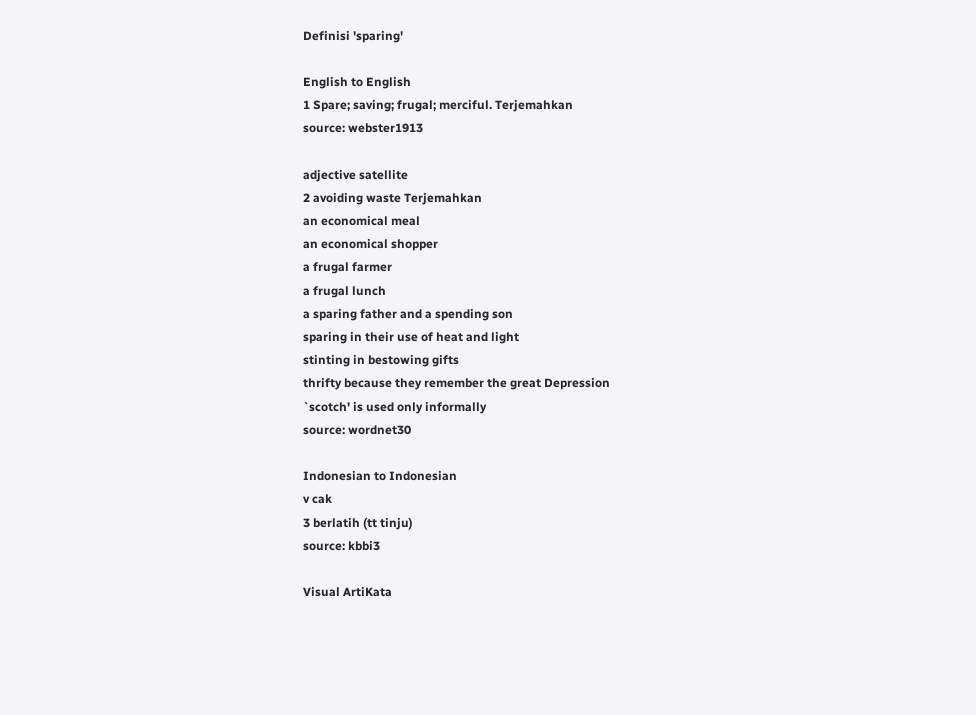Definisi 'sparing'

English to English
1 Spare; saving; frugal; merciful. Terjemahkan
source: webster1913

adjective satellite
2 avoiding waste Terjemahkan
an economical meal
an economical shopper
a frugal farmer
a frugal lunch
a sparing father and a spending son
sparing in their use of heat and light
stinting in bestowing gifts
thrifty because they remember the great Depression
`scotch' is used only informally
source: wordnet30

Indonesian to Indonesian
v cak
3 berlatih (tt tinju)
source: kbbi3

Visual ArtiKata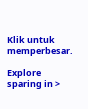Klik untuk memperbesar.

Explore sparing in >